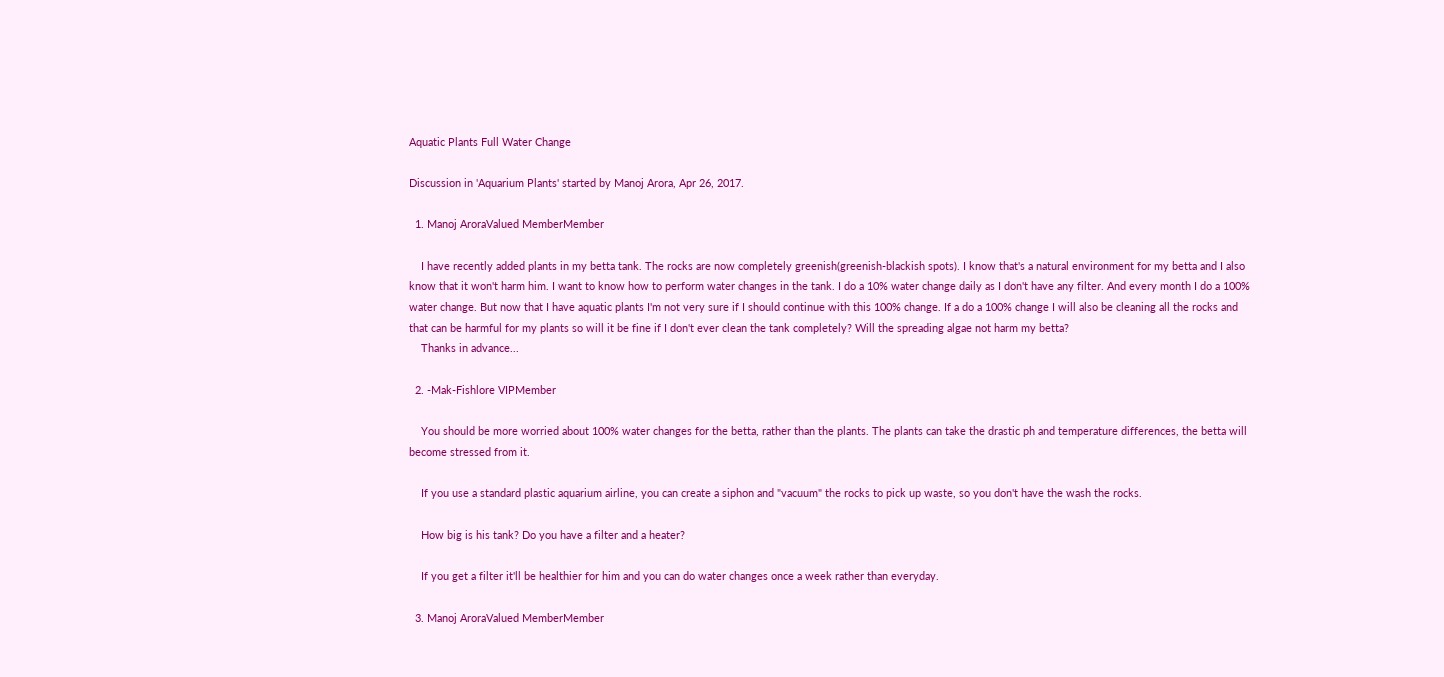Aquatic Plants Full Water Change

Discussion in 'Aquarium Plants' started by Manoj Arora, Apr 26, 2017.

  1. Manoj AroraValued MemberMember

    I have recently added plants in my betta tank. The rocks are now completely greenish(greenish-blackish spots). I know that's a natural environment for my betta and I also know that it won't harm him. I want to know how to perform water changes in the tank. I do a 10% water change daily as I don't have any filter. And every month I do a 100% water change. But now that I have aquatic plants I'm not very sure if I should continue with this 100% change. If a do a 100% change I will also be cleaning all the rocks and that can be harmful for my plants so will it be fine if I don't ever clean the tank completely? Will the spreading algae not harm my betta?
    Thanks in advance...

  2. -Mak-Fishlore VIPMember

    You should be more worried about 100% water changes for the betta, rather than the plants. The plants can take the drastic ph and temperature differences, the betta will become stressed from it.

    If you use a standard plastic aquarium airline, you can create a siphon and "vacuum" the rocks to pick up waste, so you don't have the wash the rocks.

    How big is his tank? Do you have a filter and a heater?

    If you get a filter it'll be healthier for him and you can do water changes once a week rather than everyday.

  3. Manoj AroraValued MemberMember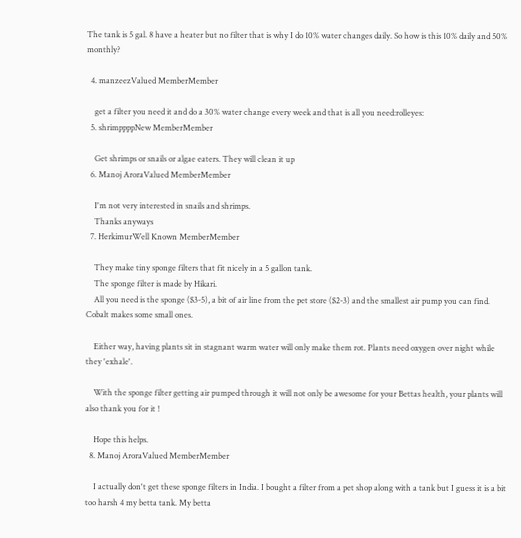The tank is 5 gal. 8 have a heater but no filter that is why I do 10% water changes daily. So how is this 10% daily and 50% monthly?

  4. manzeezValued MemberMember

    get a filter you need it and do a 30% water change every week and that is all you need:rolleyes:
  5. shrimppppNew MemberMember

    Get shrimps or snails or algae eaters. They will clean it up
  6. Manoj AroraValued MemberMember

    I'm not very interested in snails and shrimps.
    Thanks anyways
  7. HerkimurWell Known MemberMember

    They make tiny sponge filters that fit nicely in a 5 gallon tank.
    The sponge filter is made by Hikari.
    All you need is the sponge ($3-5), a bit of air line from the pet store ($2-3) and the smallest air pump you can find. Cobalt makes some small ones.

    Either way, having plants sit in stagnant warm water will only make them rot. Plants need oxygen over night while they 'exhale'.

    With the sponge filter getting air pumped through it will not only be awesome for your Bettas health, your plants will also thank you for it !

    Hope this helps.
  8. Manoj AroraValued MemberMember

    I actually don't get these sponge filters in India. I bought a filter from a pet shop along with a tank but I guess it is a bit too harsh 4 my betta tank. My betta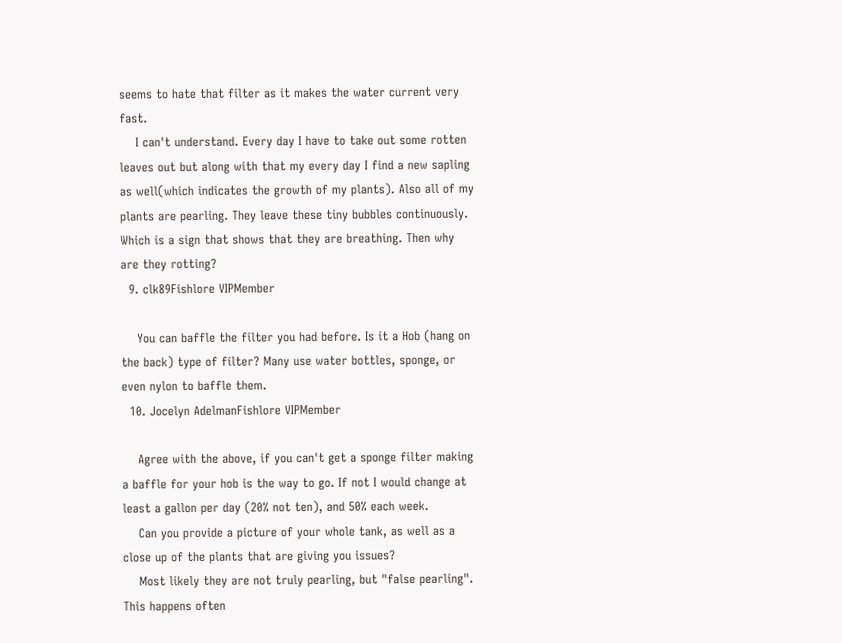seems to hate that filter as it makes the water current very fast.
    I can't understand. Every day I have to take out some rotten leaves out but along with that my every day I find a new sapling as well(which indicates the growth of my plants). Also all of my plants are pearling. They leave these tiny bubbles continuously. Which is a sign that shows that they are breathing. Then why are they rotting?
  9. clk89Fishlore VIPMember

    You can baffle the filter you had before. Is it a Hob (hang on the back) type of filter? Many use water bottles, sponge, or even nylon to baffle them.
  10. Jocelyn AdelmanFishlore VIPMember

    Agree with the above, if you can't get a sponge filter making a baffle for your hob is the way to go. If not I would change at least a gallon per day (20% not ten), and 50% each week.
    Can you provide a picture of your whole tank, as well as a close up of the plants that are giving you issues?
    Most likely they are not truly pearling, but "false pearling". This happens often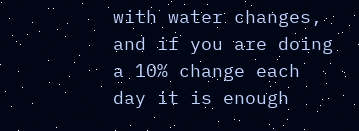with water changes, and if you are doing a 10% change each day it is enough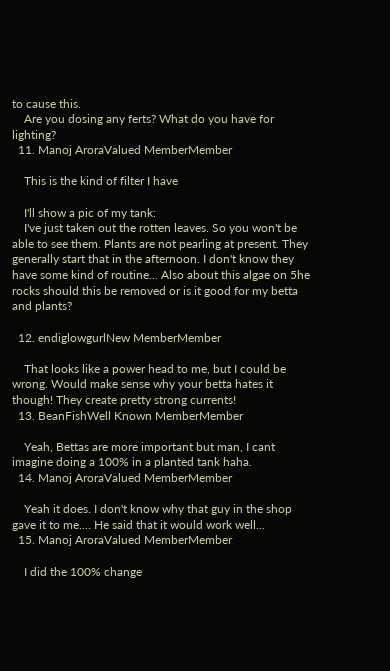to cause this.
    Are you dosing any ferts? What do you have for lighting?
  11. Manoj AroraValued MemberMember

    This is the kind of filter I have

    I'll show a pic of my tank:
    I've just taken out the rotten leaves. So you won't be able to see them. Plants are not pearling at present. They generally start that in the afternoon. I don't know they have some kind of routine... Also about this algae on 5he rocks should this be removed or is it good for my betta and plants?

  12. endiglowgurlNew MemberMember

    That looks like a power head to me, but I could be wrong. Would make sense why your betta hates it though! They create pretty strong currents!
  13. BeanFishWell Known MemberMember

    Yeah, Bettas are more important but man, I cant imagine doing a 100% in a planted tank haha.
  14. Manoj AroraValued MemberMember

    Yeah it does. I don't know why that guy in the shop gave it to me.... He said that it would work well...
  15. Manoj AroraValued MemberMember

    I did the 100% change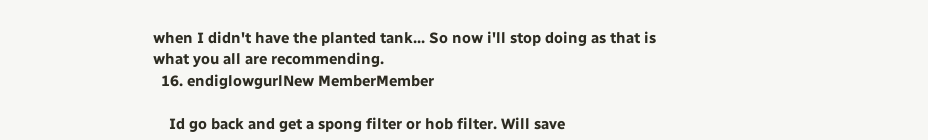when I didn't have the planted tank... So now i'll stop doing as that is what you all are recommending.
  16. endiglowgurlNew MemberMember

    Id go back and get a spong filter or hob filter. Will save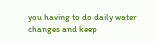you having to do daily water changes and keep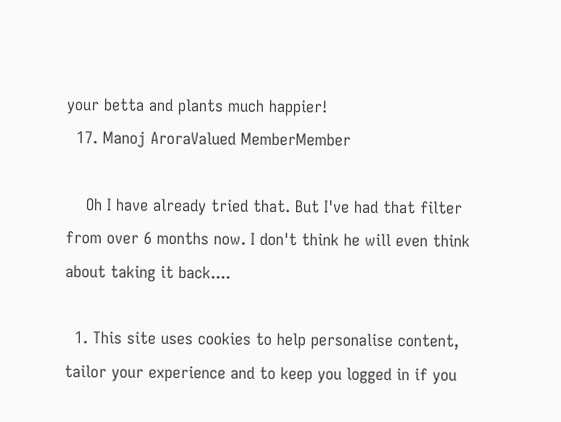your betta and plants much happier!
  17. Manoj AroraValued MemberMember

    Oh I have already tried that. But I've had that filter from over 6 months now. I don't think he will even think about taking it back....

  1. This site uses cookies to help personalise content, tailor your experience and to keep you logged in if you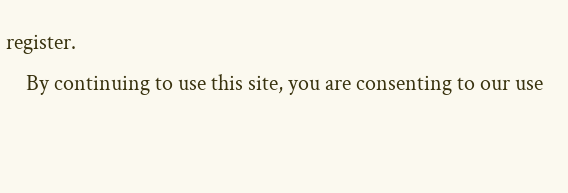register.
    By continuing to use this site, you are consenting to our use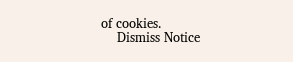of cookies.
    Dismiss Notice